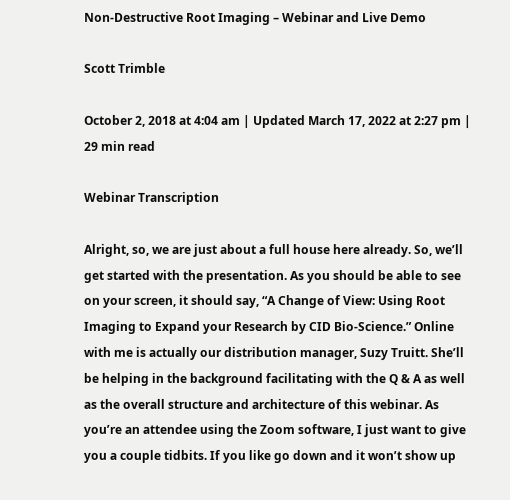Non-Destructive Root Imaging – Webinar and Live Demo

Scott Trimble

October 2, 2018 at 4:04 am | Updated March 17, 2022 at 2:27 pm | 29 min read

Webinar Transcription

Alright, so, we are just about a full house here already. So, we’ll get started with the presentation. As you should be able to see on your screen, it should say, “A Change of View: Using Root Imaging to Expand your Research by CID Bio-Science.” Online with me is actually our distribution manager, Suzy Truitt. She’ll be helping in the background facilitating with the Q & A as well as the overall structure and architecture of this webinar. As you’re an attendee using the Zoom software, I just want to give you a couple tidbits. If you like go down and it won’t show up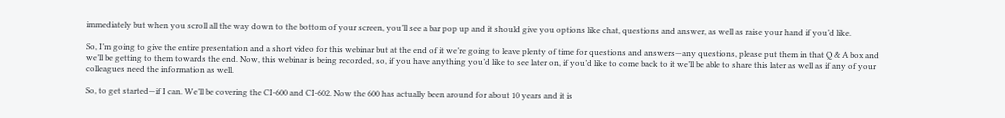immediately but when you scroll all the way down to the bottom of your screen, you’ll see a bar pop up and it should give you options like chat, questions and answer, as well as raise your hand if you’d like.

So, I’m going to give the entire presentation and a short video for this webinar but at the end of it we’re going to leave plenty of time for questions and answers—any questions, please put them in that Q & A box and we’ll be getting to them towards the end. Now, this webinar is being recorded, so, if you have anything you’d like to see later on, if you’d like to come back to it we’ll be able to share this later as well as if any of your colleagues need the information as well.

So, to get started—if I can. We’ll be covering the CI-600 and CI-602. Now the 600 has actually been around for about 10 years and it is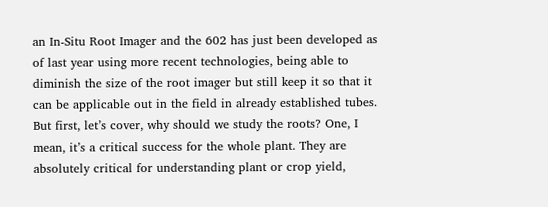an In-Situ Root Imager and the 602 has just been developed as of last year using more recent technologies, being able to diminish the size of the root imager but still keep it so that it can be applicable out in the field in already established tubes. But first, let’s cover, why should we study the roots? One, I mean, it’s a critical success for the whole plant. They are absolutely critical for understanding plant or crop yield,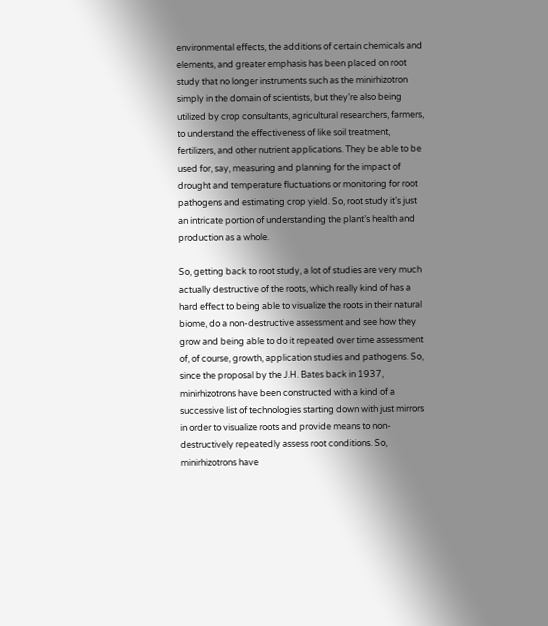environmental effects, the additions of certain chemicals and elements, and greater emphasis has been placed on root study that no longer instruments such as the minirhizotron simply in the domain of scientists, but they’re also being utilized by crop consultants, agricultural researchers, farmers, to understand the effectiveness of like soil treatment, fertilizers, and other nutrient applications. They be able to be used for, say, measuring and planning for the impact of drought and temperature fluctuations or monitoring for root pathogens and estimating crop yield. So, root study it’s just an intricate portion of understanding the plant’s health and production as a whole.

So, getting back to root study, a lot of studies are very much actually destructive of the roots, which really kind of has a hard effect to being able to visualize the roots in their natural biome, do a non-destructive assessment and see how they grow and being able to do it repeated over time assessment of, of course, growth, application studies and pathogens. So, since the proposal by the J.H. Bates back in 1937, minirhizotrons have been constructed with a kind of a successive list of technologies starting down with just mirrors in order to visualize roots and provide means to non-destructively repeatedly assess root conditions. So, minirhizotrons have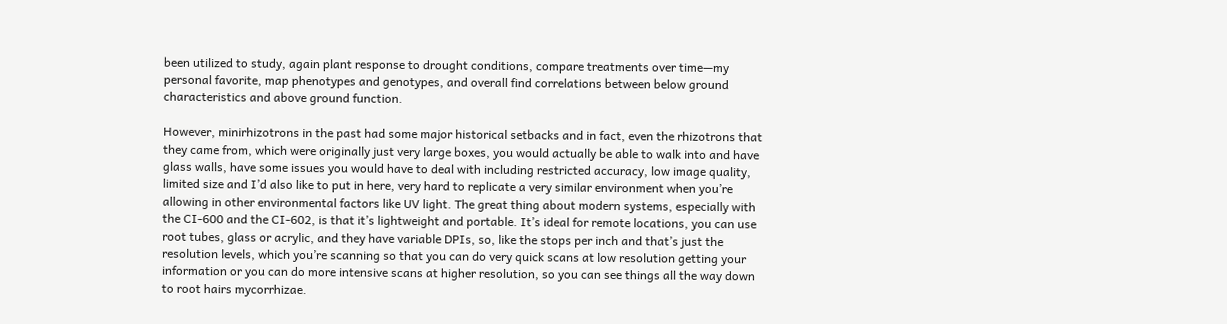been utilized to study, again plant response to drought conditions, compare treatments over time—my personal favorite, map phenotypes and genotypes, and overall find correlations between below ground characteristics and above ground function.

However, minirhizotrons in the past had some major historical setbacks and in fact, even the rhizotrons that they came from, which were originally just very large boxes, you would actually be able to walk into and have glass walls, have some issues you would have to deal with including restricted accuracy, low image quality, limited size and I’d also like to put in here, very hard to replicate a very similar environment when you’re allowing in other environmental factors like UV light. The great thing about modern systems, especially with the CI-600 and the CI-602, is that it’s lightweight and portable. It’s ideal for remote locations, you can use root tubes, glass or acrylic, and they have variable DPIs, so, like the stops per inch and that’s just the resolution levels, which you’re scanning so that you can do very quick scans at low resolution getting your information or you can do more intensive scans at higher resolution, so you can see things all the way down to root hairs mycorrhizae.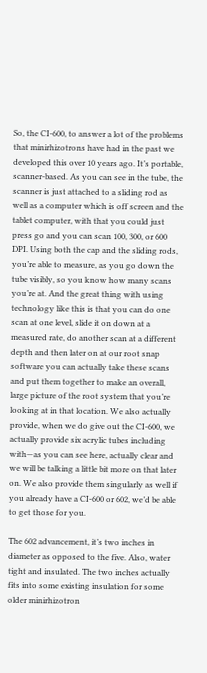So, the CI-600, to answer a lot of the problems that minirhizotrons have had in the past we developed this over 10 years ago. It’s portable, scanner-based. As you can see in the tube, the scanner is just attached to a sliding rod as well as a computer which is off screen and the tablet computer, with that you could just press go and you can scan 100, 300, or 600 DPI. Using both the cap and the sliding rods, you’re able to measure, as you go down the tube visibly, so you know how many scans you’re at. And the great thing with using technology like this is that you can do one scan at one level, slide it on down at a measured rate, do another scan at a different depth and then later on at our root snap software you can actually take these scans and put them together to make an overall, large picture of the root system that you’re looking at in that location. We also actually provide, when we do give out the CI-600, we actually provide six acrylic tubes including with—as you can see here, actually clear and we will be talking a little bit more on that later on. We also provide them singularly as well if you already have a CI-600 or 602, we’d be able to get those for you.

The 602 advancement, it’s two inches in diameter as opposed to the five. Also, water tight and insulated. The two inches actually fits into some existing insulation for some older minirhizotron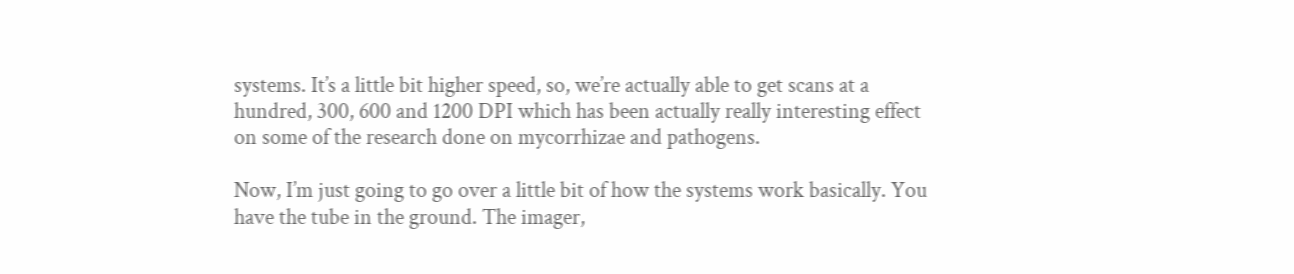systems. It’s a little bit higher speed, so, we’re actually able to get scans at a hundred, 300, 600 and 1200 DPI which has been actually really interesting effect on some of the research done on mycorrhizae and pathogens.

Now, I’m just going to go over a little bit of how the systems work basically. You have the tube in the ground. The imager,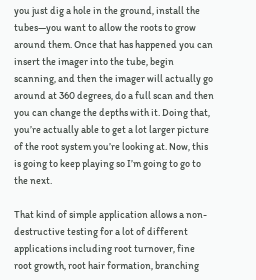you just dig a hole in the ground, install the tubes—you want to allow the roots to grow around them. Once that has happened you can insert the imager into the tube, begin scanning, and then the imager will actually go around at 360 degrees, do a full scan and then you can change the depths with it. Doing that, you’re actually able to get a lot larger picture of the root system you’re looking at. Now, this is going to keep playing so I’m going to go to the next.

That kind of simple application allows a non-destructive testing for a lot of different applications including root turnover, fine root growth, root hair formation, branching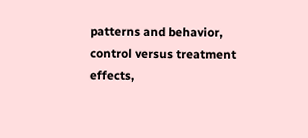patterns and behavior, control versus treatment effects,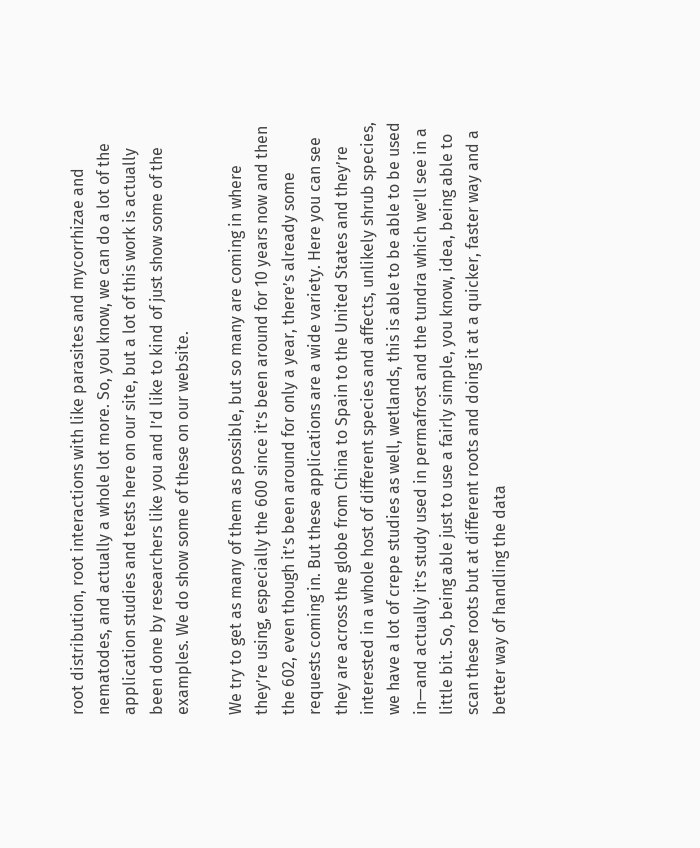root distribution, root interactions with like parasites and mycorrhizae and nematodes, and actually a whole lot more. So, you know, we can do a lot of the application studies and tests here on our site, but a lot of this work is actually been done by researchers like you and I’d like to kind of just show some of the examples. We do show some of these on our website.

We try to get as many of them as possible, but so many are coming in where they’re using, especially the 600 since it’s been around for 10 years now and then the 602, even though it’s been around for only a year, there’s already some requests coming in. But these applications are a wide variety. Here you can see they are across the globe from China to Spain to the United States and they’re interested in a whole host of different species and affects, unlikely shrub species, we have a lot of crepe studies as well, wetlands, this is able to be able to be used in—and actually it’s study used in permafrost and the tundra which we’ll see in a little bit. So, being able just to use a fairly simple, you know, idea, being able to scan these roots but at different roots and doing it at a quicker, faster way and a better way of handling the data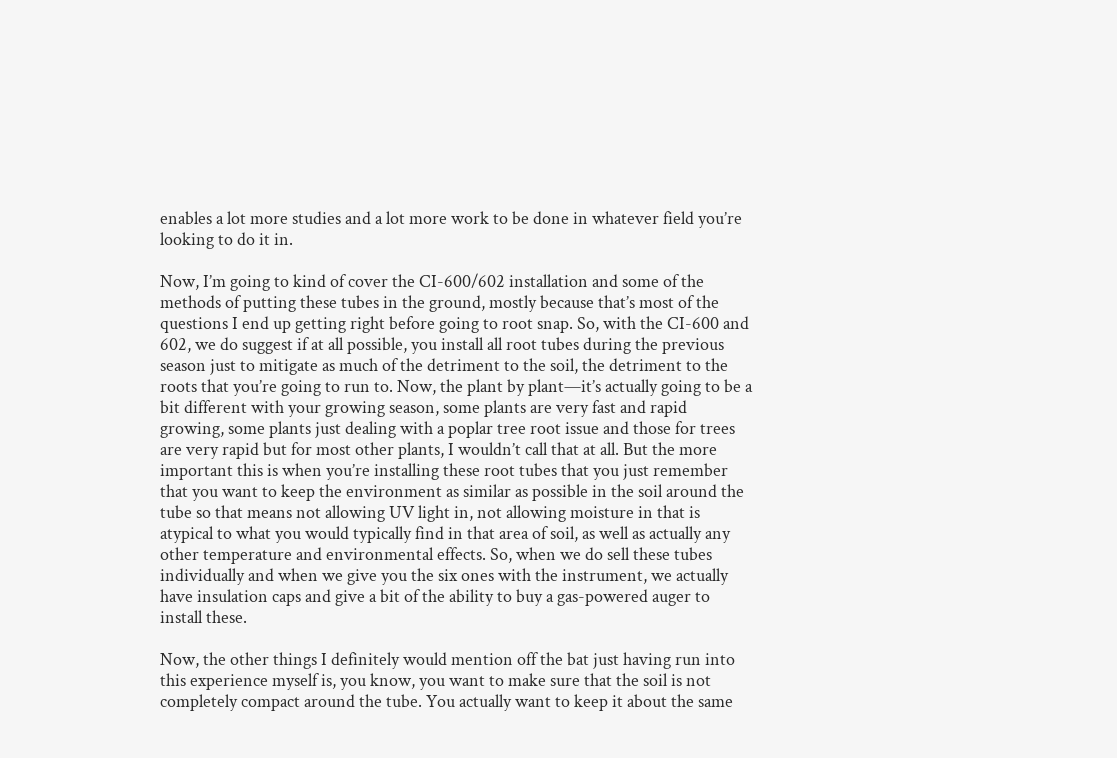enables a lot more studies and a lot more work to be done in whatever field you’re looking to do it in.

Now, I’m going to kind of cover the CI-600/602 installation and some of the methods of putting these tubes in the ground, mostly because that’s most of the questions I end up getting right before going to root snap. So, with the CI-600 and 602, we do suggest if at all possible, you install all root tubes during the previous season just to mitigate as much of the detriment to the soil, the detriment to the roots that you’re going to run to. Now, the plant by plant—it’s actually going to be a bit different with your growing season, some plants are very fast and rapid growing, some plants just dealing with a poplar tree root issue and those for trees are very rapid but for most other plants, I wouldn’t call that at all. But the more important this is when you’re installing these root tubes that you just remember that you want to keep the environment as similar as possible in the soil around the tube so that means not allowing UV light in, not allowing moisture in that is atypical to what you would typically find in that area of soil, as well as actually any other temperature and environmental effects. So, when we do sell these tubes individually and when we give you the six ones with the instrument, we actually have insulation caps and give a bit of the ability to buy a gas-powered auger to install these.

Now, the other things I definitely would mention off the bat just having run into this experience myself is, you know, you want to make sure that the soil is not completely compact around the tube. You actually want to keep it about the same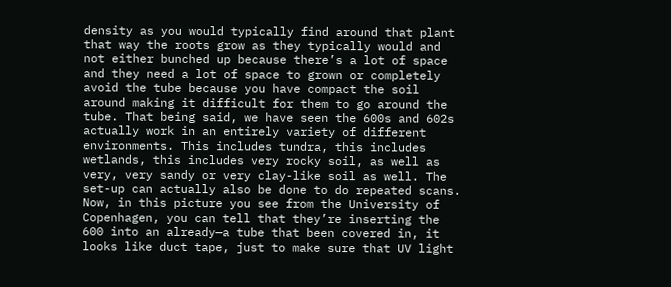density as you would typically find around that plant that way the roots grow as they typically would and not either bunched up because there’s a lot of space and they need a lot of space to grown or completely avoid the tube because you have compact the soil around making it difficult for them to go around the tube. That being said, we have seen the 600s and 602s actually work in an entirely variety of different environments. This includes tundra, this includes wetlands, this includes very rocky soil, as well as very, very sandy or very clay-like soil as well. The set-up can actually also be done to do repeated scans. Now, in this picture you see from the University of Copenhagen, you can tell that they’re inserting the 600 into an already—a tube that been covered in, it looks like duct tape, just to make sure that UV light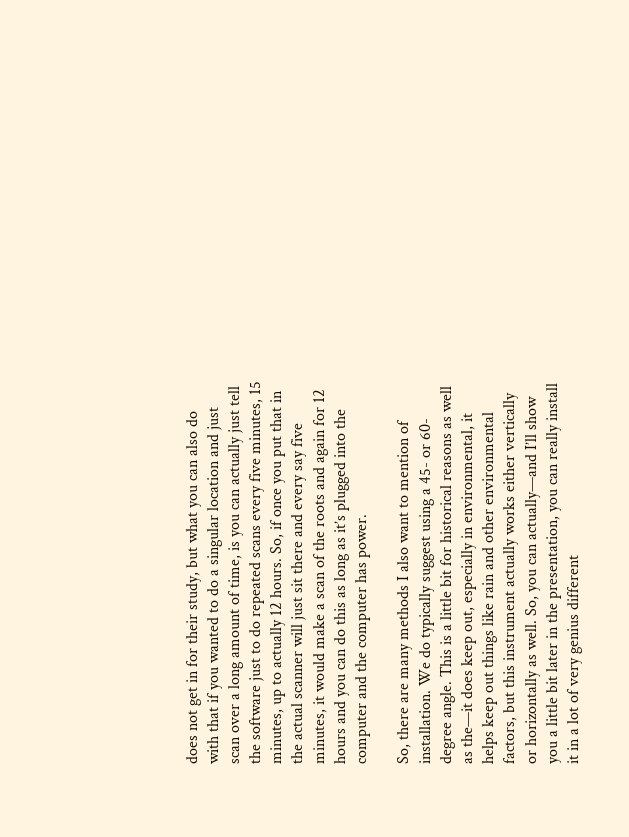does not get in for their study, but what you can also do with that if you wanted to do a singular location and just scan over a long amount of time, is you can actually just tell the software just to do repeated scans every five minutes, 15 minutes, up to actually 12 hours. So, if once you put that in the actual scanner will just sit there and every say five minutes, it would make a scan of the roots and again for 12 hours and you can do this as long as it’s plugged into the computer and the computer has power.

So, there are many methods I also want to mention of installation. We do typically suggest using a 45- or 60-degree angle. This is a little bit for historical reasons as well as the—it does keep out, especially in environmental, it helps keep out things like rain and other environmental factors, but this instrument actually works either vertically or horizontally as well. So, you can actually—and I’ll show you a little bit later in the presentation, you can really install it in a lot of very genius different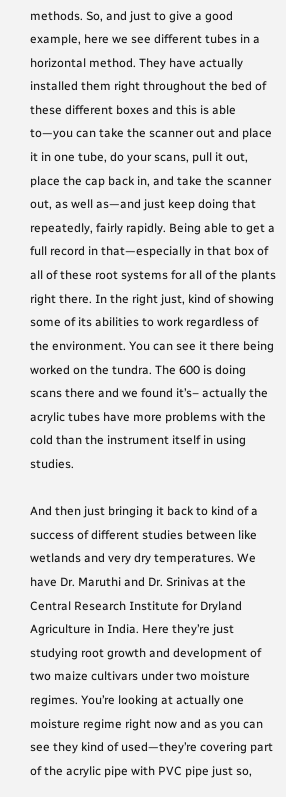methods. So, and just to give a good example, here we see different tubes in a horizontal method. They have actually installed them right throughout the bed of these different boxes and this is able to—you can take the scanner out and place it in one tube, do your scans, pull it out, place the cap back in, and take the scanner out, as well as—and just keep doing that repeatedly, fairly rapidly. Being able to get a full record in that—especially in that box of all of these root systems for all of the plants right there. In the right just, kind of showing some of its abilities to work regardless of the environment. You can see it there being worked on the tundra. The 600 is doing scans there and we found it’s– actually the acrylic tubes have more problems with the cold than the instrument itself in using studies.

And then just bringing it back to kind of a success of different studies between like wetlands and very dry temperatures. We have Dr. Maruthi and Dr. Srinivas at the Central Research Institute for Dryland Agriculture in India. Here they’re just studying root growth and development of two maize cultivars under two moisture regimes. You’re looking at actually one moisture regime right now and as you can see they kind of used—they’re covering part of the acrylic pipe with PVC pipe just so,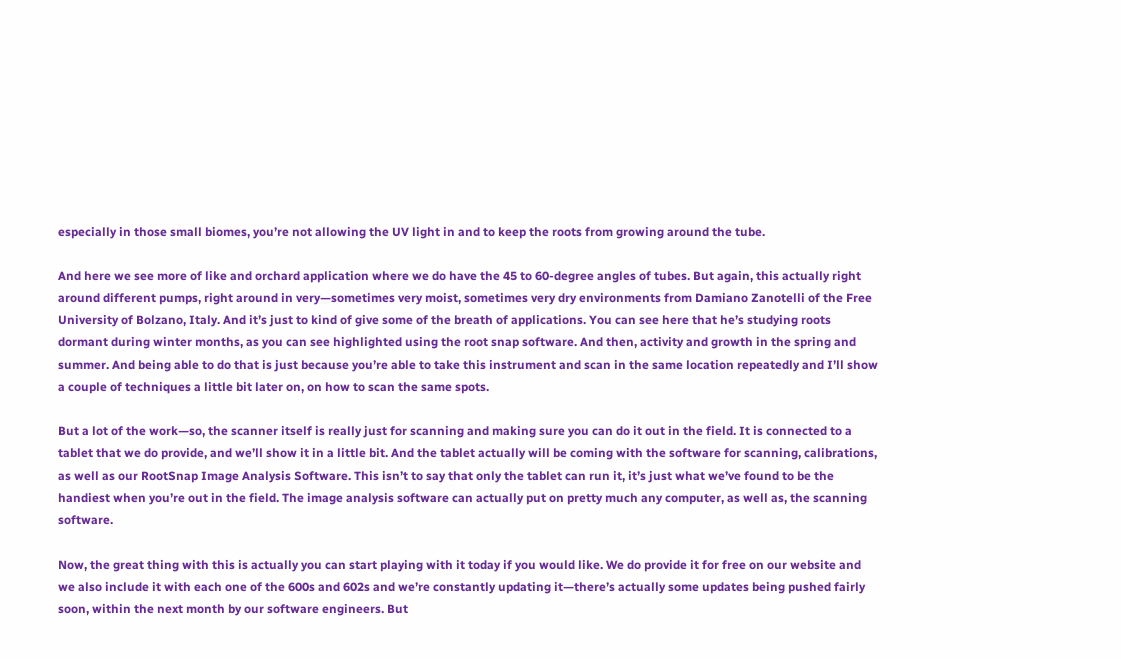especially in those small biomes, you’re not allowing the UV light in and to keep the roots from growing around the tube.

And here we see more of like and orchard application where we do have the 45 to 60-degree angles of tubes. But again, this actually right around different pumps, right around in very—sometimes very moist, sometimes very dry environments from Damiano Zanotelli of the Free University of Bolzano, Italy. And it’s just to kind of give some of the breath of applications. You can see here that he’s studying roots dormant during winter months, as you can see highlighted using the root snap software. And then, activity and growth in the spring and summer. And being able to do that is just because you’re able to take this instrument and scan in the same location repeatedly and I’ll show a couple of techniques a little bit later on, on how to scan the same spots.

But a lot of the work—so, the scanner itself is really just for scanning and making sure you can do it out in the field. It is connected to a tablet that we do provide, and we’ll show it in a little bit. And the tablet actually will be coming with the software for scanning, calibrations, as well as our RootSnap Image Analysis Software. This isn’t to say that only the tablet can run it, it’s just what we’ve found to be the handiest when you’re out in the field. The image analysis software can actually put on pretty much any computer, as well as, the scanning software.

Now, the great thing with this is actually you can start playing with it today if you would like. We do provide it for free on our website and we also include it with each one of the 600s and 602s and we’re constantly updating it—there’s actually some updates being pushed fairly soon, within the next month by our software engineers. But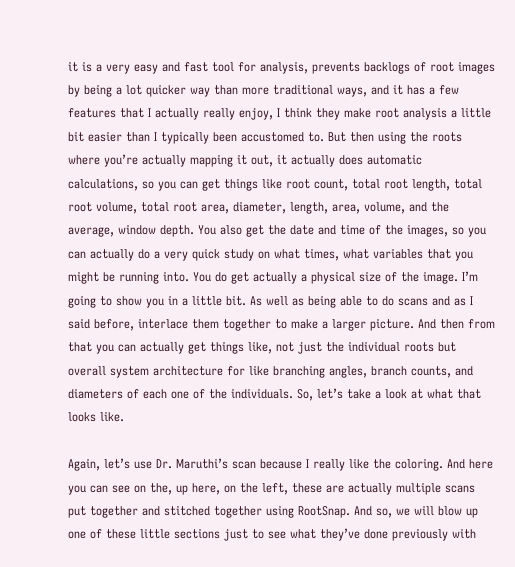it is a very easy and fast tool for analysis, prevents backlogs of root images by being a lot quicker way than more traditional ways, and it has a few features that I actually really enjoy, I think they make root analysis a little bit easier than I typically been accustomed to. But then using the roots where you’re actually mapping it out, it actually does automatic calculations, so you can get things like root count, total root length, total root volume, total root area, diameter, length, area, volume, and the average, window depth. You also get the date and time of the images, so you can actually do a very quick study on what times, what variables that you might be running into. You do get actually a physical size of the image. I’m going to show you in a little bit. As well as being able to do scans and as I said before, interlace them together to make a larger picture. And then from that you can actually get things like, not just the individual roots but overall system architecture for like branching angles, branch counts, and diameters of each one of the individuals. So, let’s take a look at what that looks like.

Again, let’s use Dr. Maruthi’s scan because I really like the coloring. And here you can see on the, up here, on the left, these are actually multiple scans put together and stitched together using RootSnap. And so, we will blow up one of these little sections just to see what they’ve done previously with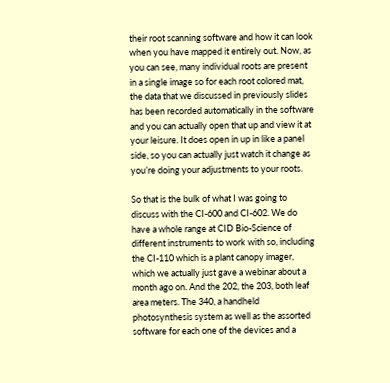their root scanning software and how it can look when you have mapped it entirely out. Now, as you can see, many individual roots are present in a single image so for each root colored mat, the data that we discussed in previously slides has been recorded automatically in the software and you can actually open that up and view it at your leisure. It does open in up in like a panel side, so you can actually just watch it change as you’re doing your adjustments to your roots.

So that is the bulk of what I was going to discuss with the CI-600 and CI-602. We do have a whole range at CID Bio-Science of different instruments to work with so, including the CI-110 which is a plant canopy imager, which we actually just gave a webinar about a month ago on. And the 202, the 203, both leaf area meters. The 340, a handheld photosynthesis system as well as the assorted software for each one of the devices and a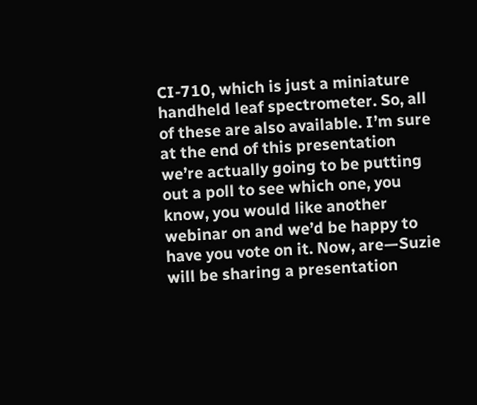CI-710, which is just a miniature handheld leaf spectrometer. So, all of these are also available. I’m sure at the end of this presentation we’re actually going to be putting out a poll to see which one, you know, you would like another webinar on and we’d be happy to have you vote on it. Now, are—Suzie will be sharing a presentation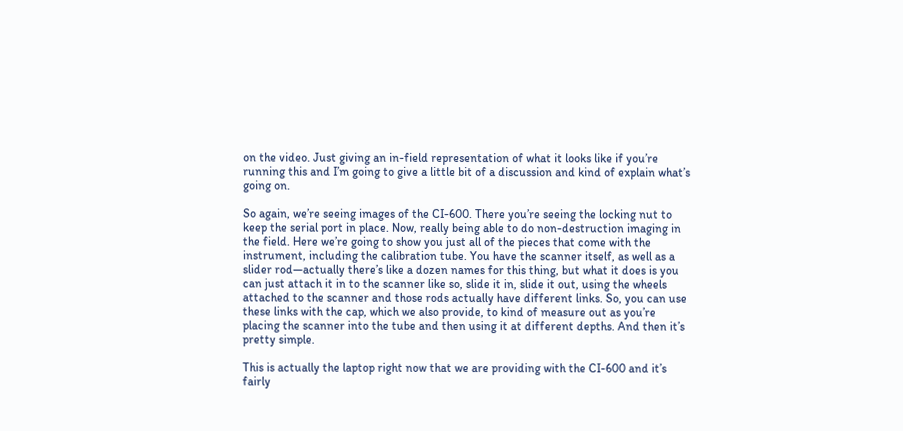on the video. Just giving an in-field representation of what it looks like if you’re running this and I’m going to give a little bit of a discussion and kind of explain what’s going on.

So again, we’re seeing images of the CI-600. There you’re seeing the locking nut to keep the serial port in place. Now, really being able to do non-destruction imaging in the field. Here we’re going to show you just all of the pieces that come with the instrument, including the calibration tube. You have the scanner itself, as well as a slider rod—actually there’s like a dozen names for this thing, but what it does is you can just attach it in to the scanner like so, slide it in, slide it out, using the wheels attached to the scanner and those rods actually have different links. So, you can use these links with the cap, which we also provide, to kind of measure out as you’re placing the scanner into the tube and then using it at different depths. And then it’s pretty simple.

This is actually the laptop right now that we are providing with the CI-600 and it’s fairly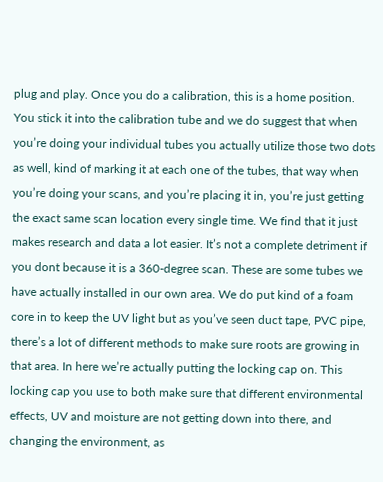plug and play. Once you do a calibration, this is a home position. You stick it into the calibration tube and we do suggest that when you’re doing your individual tubes you actually utilize those two dots as well, kind of marking it at each one of the tubes, that way when you’re doing your scans, and you’re placing it in, you’re just getting the exact same scan location every single time. We find that it just makes research and data a lot easier. It’s not a complete detriment if you dont because it is a 360-degree scan. These are some tubes we have actually installed in our own area. We do put kind of a foam core in to keep the UV light but as you’ve seen duct tape, PVC pipe, there’s a lot of different methods to make sure roots are growing in that area. In here we’re actually putting the locking cap on. This locking cap you use to both make sure that different environmental effects, UV and moisture are not getting down into there, and changing the environment, as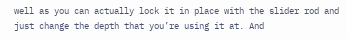well as you can actually lock it in place with the slider rod and just change the depth that you’re using it at. And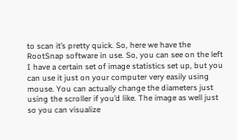to scan it’s pretty quick. So, here we have the RootSnap software in use. So, you can see on the left I have a certain set of image statistics set up, but you can use it just on your computer very easily using mouse. You can actually change the diameters just using the scroller if you’d like. The image as well just so you can visualize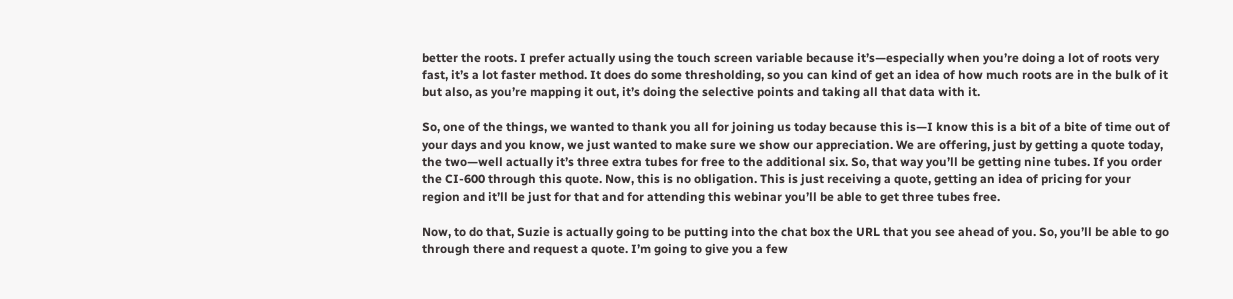better the roots. I prefer actually using the touch screen variable because it’s—especially when you’re doing a lot of roots very fast, it’s a lot faster method. It does do some thresholding, so you can kind of get an idea of how much roots are in the bulk of it but also, as you’re mapping it out, it’s doing the selective points and taking all that data with it.

So, one of the things, we wanted to thank you all for joining us today because this is—I know this is a bit of a bite of time out of your days and you know, we just wanted to make sure we show our appreciation. We are offering, just by getting a quote today, the two—well actually it’s three extra tubes for free to the additional six. So, that way you’ll be getting nine tubes. If you order the CI-600 through this quote. Now, this is no obligation. This is just receiving a quote, getting an idea of pricing for your region and it’ll be just for that and for attending this webinar you’ll be able to get three tubes free.

Now, to do that, Suzie is actually going to be putting into the chat box the URL that you see ahead of you. So, you’ll be able to go through there and request a quote. I’m going to give you a few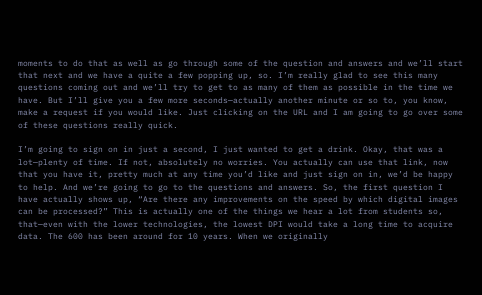moments to do that as well as go through some of the question and answers and we’ll start that next and we have a quite a few popping up, so. I’m really glad to see this many questions coming out and we’ll try to get to as many of them as possible in the time we have. But I’ll give you a few more seconds—actually another minute or so to, you know, make a request if you would like. Just clicking on the URL and I am going to go over some of these questions really quick.

I’m going to sign on in just a second, I just wanted to get a drink. Okay, that was a lot—plenty of time. If not, absolutely no worries. You actually can use that link, now that you have it, pretty much at any time you’d like and just sign on in, we’d be happy to help. And we’re going to go to the questions and answers. So, the first question I have actually shows up, “Are there any improvements on the speed by which digital images can be processed?” This is actually one of the things we hear a lot from students so, that—even with the lower technologies, the lowest DPI would take a long time to acquire data. The 600 has been around for 10 years. When we originally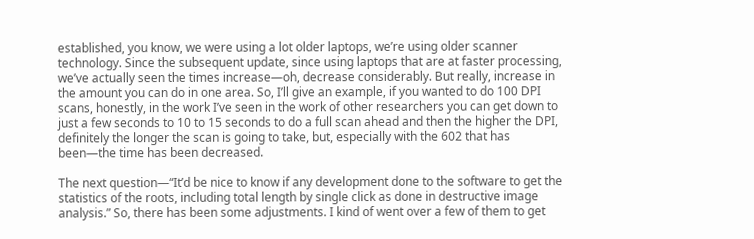established, you know, we were using a lot older laptops, we’re using older scanner technology. Since the subsequent update, since using laptops that are at faster processing, we’ve actually seen the times increase—oh, decrease considerably. But really, increase in the amount you can do in one area. So, I’ll give an example, if you wanted to do 100 DPI scans, honestly, in the work I’ve seen in the work of other researchers you can get down to just a few seconds to 10 to 15 seconds to do a full scan ahead and then the higher the DPI, definitely the longer the scan is going to take, but, especially with the 602 that has been—the time has been decreased.

The next question—“It’d be nice to know if any development done to the software to get the statistics of the roots, including total length by single click as done in destructive image analysis.” So, there has been some adjustments. I kind of went over a few of them to get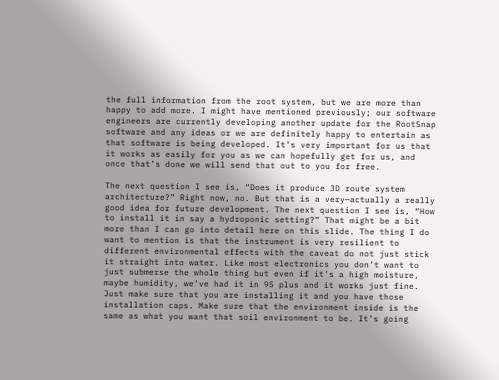the full information from the root system, but we are more than happy to add more. I might have mentioned previously; our software engineers are currently developing another update for the RootSnap software and any ideas or we are definitely happy to entertain as that software is being developed. It’s very important for us that it works as easily for you as we can hopefully get for us, and once that’s done we will send that out to you for free.

The next question I see is, “Does it produce 3D route system architecture?” Right now, no. But that is a very—actually a really good idea for future development. The next question I see is, “How to install it in say a hydroponic setting?” That might be a bit more than I can go into detail here on this slide. The thing I do want to mention is that the instrument is very resilient to different environmental effects with the caveat do not just stick it straight into water. Like most electronics you don’t want to just submerse the whole thing but even if it’s a high moisture, maybe humidity, we’ve had it in 95 plus and it works just fine. Just make sure that you are installing it and you have those installation caps. Make sure that the environment inside is the same as what you want that soil environment to be. It’s going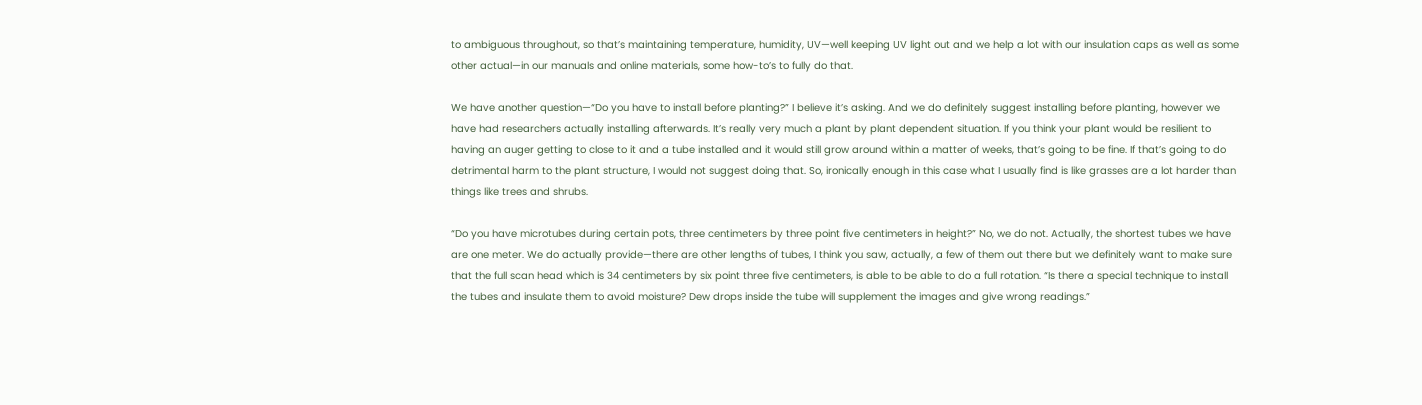to ambiguous throughout, so that’s maintaining temperature, humidity, UV—well keeping UV light out and we help a lot with our insulation caps as well as some other actual—in our manuals and online materials, some how-to’s to fully do that.

We have another question—“Do you have to install before planting?” I believe it’s asking. And we do definitely suggest installing before planting, however we have had researchers actually installing afterwards. It’s really very much a plant by plant dependent situation. If you think your plant would be resilient to having an auger getting to close to it and a tube installed and it would still grow around within a matter of weeks, that’s going to be fine. If that’s going to do detrimental harm to the plant structure, I would not suggest doing that. So, ironically enough in this case what I usually find is like grasses are a lot harder than things like trees and shrubs.

“Do you have microtubes during certain pots, three centimeters by three point five centimeters in height?” No, we do not. Actually, the shortest tubes we have are one meter. We do actually provide—there are other lengths of tubes, I think you saw, actually, a few of them out there but we definitely want to make sure that the full scan head which is 34 centimeters by six point three five centimeters, is able to be able to do a full rotation. “Is there a special technique to install the tubes and insulate them to avoid moisture? Dew drops inside the tube will supplement the images and give wrong readings.”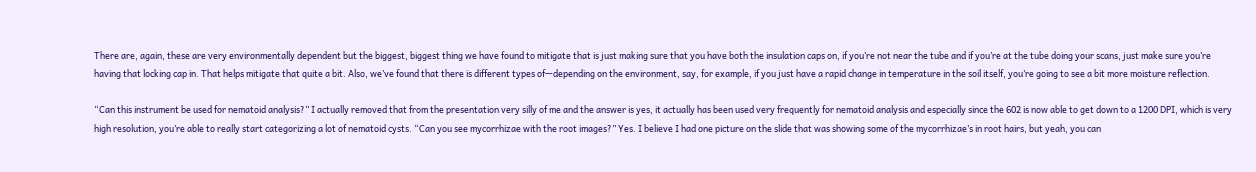There are, again, these are very environmentally dependent but the biggest, biggest thing we have found to mitigate that is just making sure that you have both the insulation caps on, if you’re not near the tube and if you’re at the tube doing your scans, just make sure you’re having that locking cap in. That helps mitigate that quite a bit. Also, we’ve found that there is different types of—depending on the environment, say, for example, if you just have a rapid change in temperature in the soil itself, you’re going to see a bit more moisture reflection.

“Can this instrument be used for nematoid analysis?” I actually removed that from the presentation very silly of me and the answer is yes, it actually has been used very frequently for nematoid analysis and especially since the 602 is now able to get down to a 1200 DPI, which is very high resolution, you’re able to really start categorizing a lot of nematoid cysts. “Can you see mycorrhizae with the root images?” Yes. I believe I had one picture on the slide that was showing some of the mycorrhizae’s in root hairs, but yeah, you can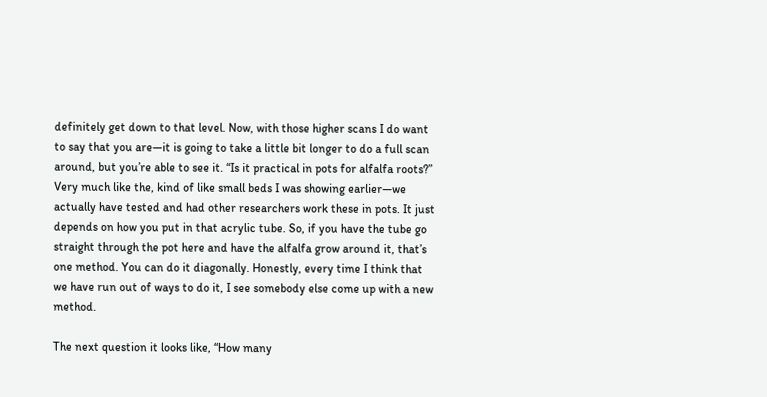definitely get down to that level. Now, with those higher scans I do want to say that you are—it is going to take a little bit longer to do a full scan around, but you’re able to see it. “Is it practical in pots for alfalfa roots?” Very much like the, kind of like small beds I was showing earlier—we actually have tested and had other researchers work these in pots. It just depends on how you put in that acrylic tube. So, if you have the tube go straight through the pot here and have the alfalfa grow around it, that’s one method. You can do it diagonally. Honestly, every time I think that we have run out of ways to do it, I see somebody else come up with a new method.

The next question it looks like, “How many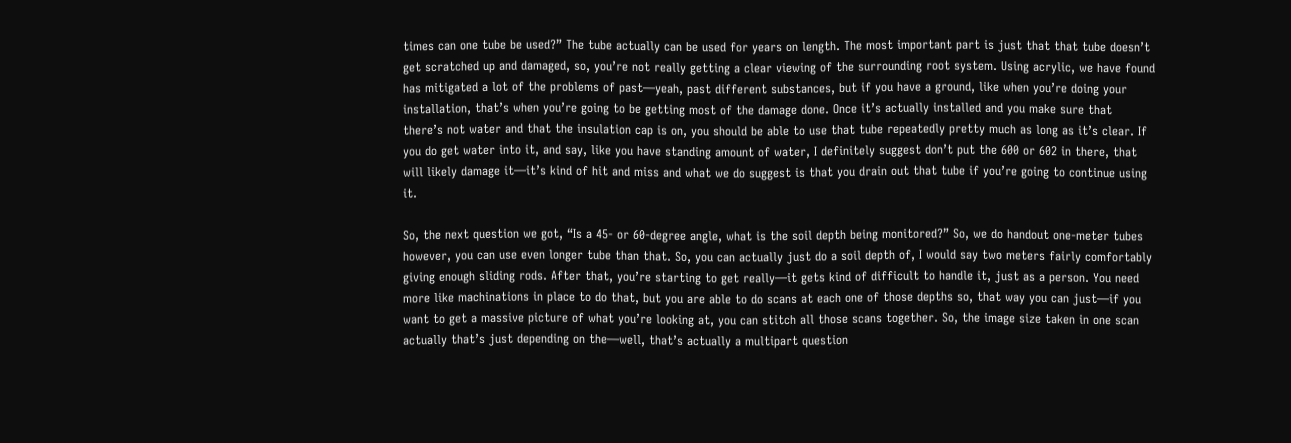times can one tube be used?” The tube actually can be used for years on length. The most important part is just that that tube doesn’t get scratched up and damaged, so, you’re not really getting a clear viewing of the surrounding root system. Using acrylic, we have found has mitigated a lot of the problems of past—yeah, past different substances, but if you have a ground, like when you’re doing your installation, that’s when you’re going to be getting most of the damage done. Once it’s actually installed and you make sure that there’s not water and that the insulation cap is on, you should be able to use that tube repeatedly pretty much as long as it’s clear. If you do get water into it, and say, like you have standing amount of water, I definitely suggest don’t put the 600 or 602 in there, that will likely damage it—it’s kind of hit and miss and what we do suggest is that you drain out that tube if you’re going to continue using it.

So, the next question we got, “Is a 45- or 60-degree angle, what is the soil depth being monitored?” So, we do handout one-meter tubes however, you can use even longer tube than that. So, you can actually just do a soil depth of, I would say two meters fairly comfortably giving enough sliding rods. After that, you’re starting to get really—it gets kind of difficult to handle it, just as a person. You need more like machinations in place to do that, but you are able to do scans at each one of those depths so, that way you can just—if you want to get a massive picture of what you’re looking at, you can stitch all those scans together. So, the image size taken in one scan actually that’s just depending on the—well, that’s actually a multipart question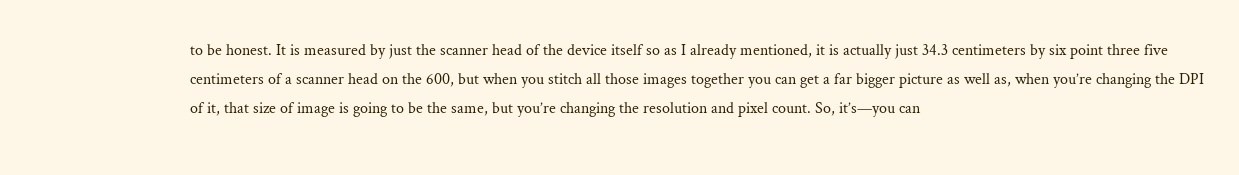to be honest. It is measured by just the scanner head of the device itself so as I already mentioned, it is actually just 34.3 centimeters by six point three five centimeters of a scanner head on the 600, but when you stitch all those images together you can get a far bigger picture as well as, when you’re changing the DPI of it, that size of image is going to be the same, but you’re changing the resolution and pixel count. So, it’s—you can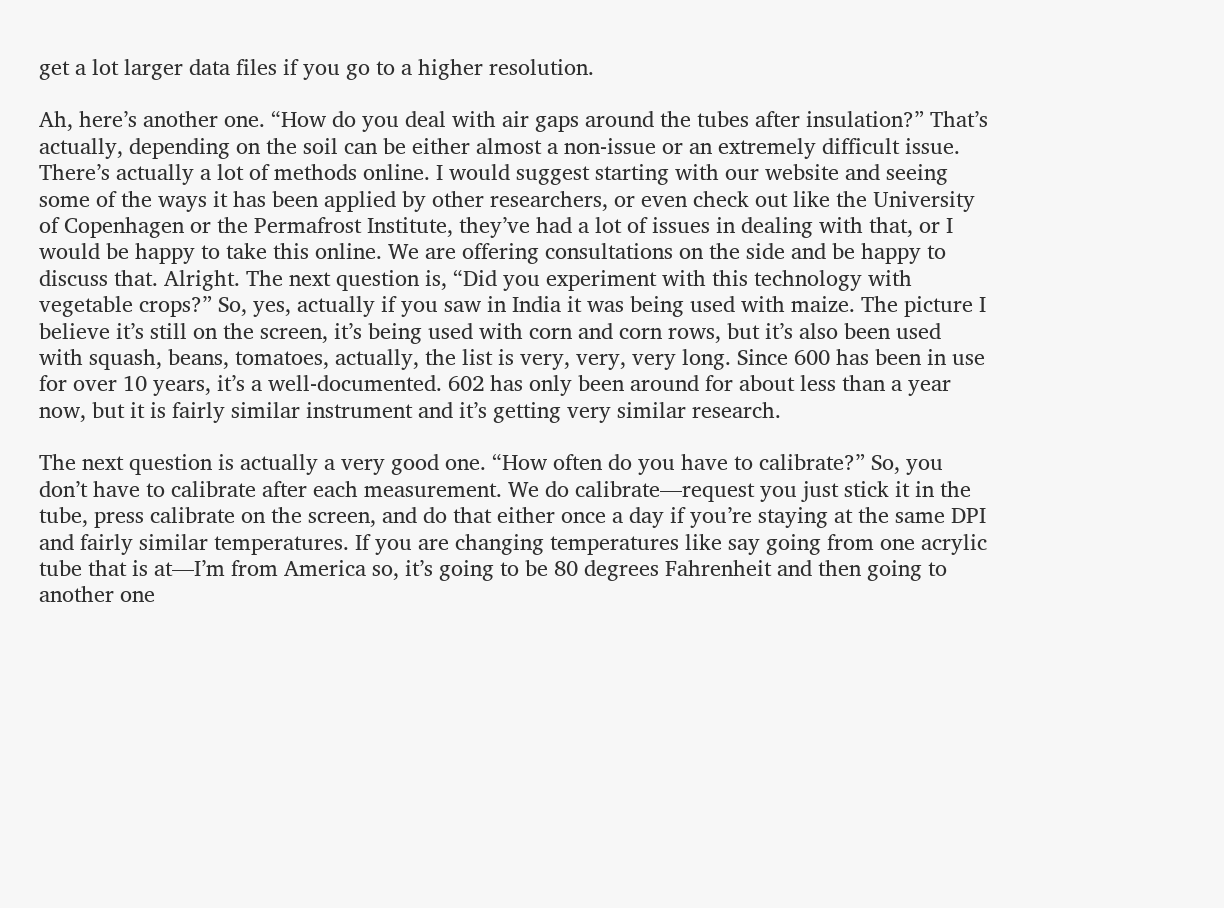get a lot larger data files if you go to a higher resolution.

Ah, here’s another one. “How do you deal with air gaps around the tubes after insulation?” That’s actually, depending on the soil can be either almost a non-issue or an extremely difficult issue. There’s actually a lot of methods online. I would suggest starting with our website and seeing some of the ways it has been applied by other researchers, or even check out like the University of Copenhagen or the Permafrost Institute, they’ve had a lot of issues in dealing with that, or I would be happy to take this online. We are offering consultations on the side and be happy to discuss that. Alright. The next question is, “Did you experiment with this technology with vegetable crops?” So, yes, actually if you saw in India it was being used with maize. The picture I believe it’s still on the screen, it’s being used with corn and corn rows, but it’s also been used with squash, beans, tomatoes, actually, the list is very, very, very long. Since 600 has been in use for over 10 years, it’s a well-documented. 602 has only been around for about less than a year now, but it is fairly similar instrument and it’s getting very similar research.

The next question is actually a very good one. “How often do you have to calibrate?” So, you don’t have to calibrate after each measurement. We do calibrate—request you just stick it in the tube, press calibrate on the screen, and do that either once a day if you’re staying at the same DPI and fairly similar temperatures. If you are changing temperatures like say going from one acrylic tube that is at—I’m from America so, it’s going to be 80 degrees Fahrenheit and then going to another one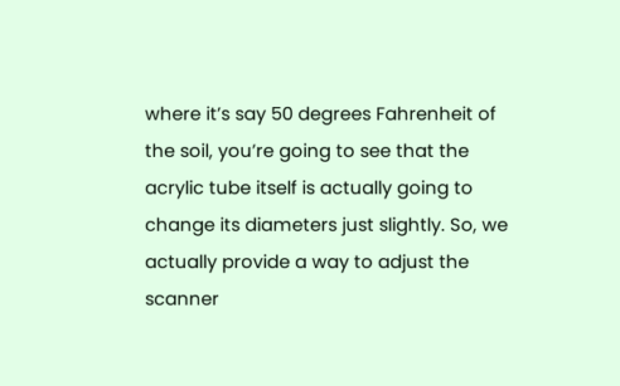where it’s say 50 degrees Fahrenheit of the soil, you’re going to see that the acrylic tube itself is actually going to change its diameters just slightly. So, we actually provide a way to adjust the scanner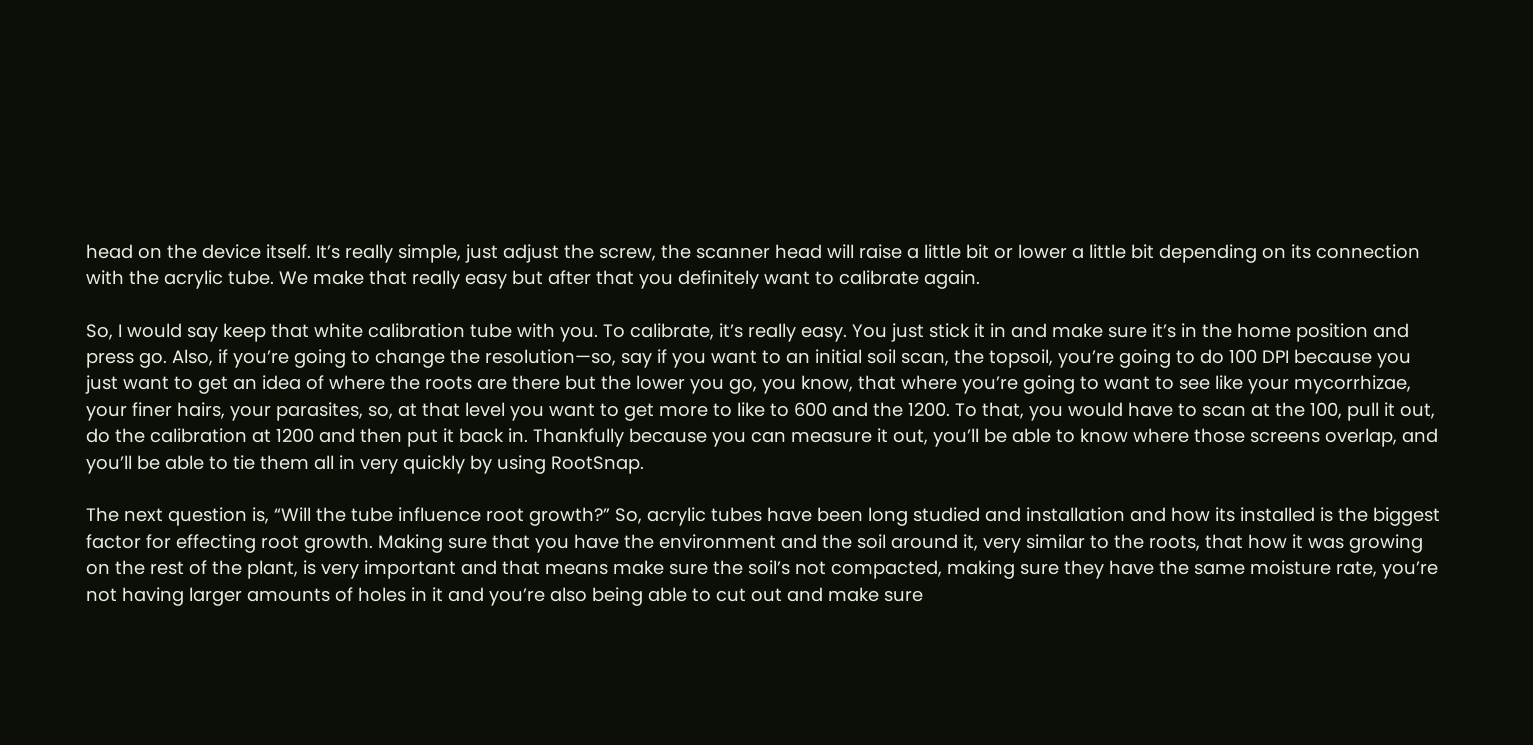head on the device itself. It’s really simple, just adjust the screw, the scanner head will raise a little bit or lower a little bit depending on its connection with the acrylic tube. We make that really easy but after that you definitely want to calibrate again.

So, I would say keep that white calibration tube with you. To calibrate, it’s really easy. You just stick it in and make sure it’s in the home position and press go. Also, if you’re going to change the resolution—so, say if you want to an initial soil scan, the topsoil, you’re going to do 100 DPI because you just want to get an idea of where the roots are there but the lower you go, you know, that where you’re going to want to see like your mycorrhizae, your finer hairs, your parasites, so, at that level you want to get more to like to 600 and the 1200. To that, you would have to scan at the 100, pull it out, do the calibration at 1200 and then put it back in. Thankfully because you can measure it out, you’ll be able to know where those screens overlap, and you’ll be able to tie them all in very quickly by using RootSnap.

The next question is, “Will the tube influence root growth?” So, acrylic tubes have been long studied and installation and how its installed is the biggest factor for effecting root growth. Making sure that you have the environment and the soil around it, very similar to the roots, that how it was growing on the rest of the plant, is very important and that means make sure the soil’s not compacted, making sure they have the same moisture rate, you’re not having larger amounts of holes in it and you’re also being able to cut out and make sure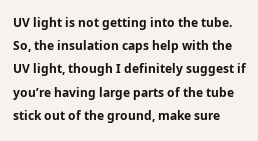UV light is not getting into the tube. So, the insulation caps help with the UV light, though I definitely suggest if you’re having large parts of the tube stick out of the ground, make sure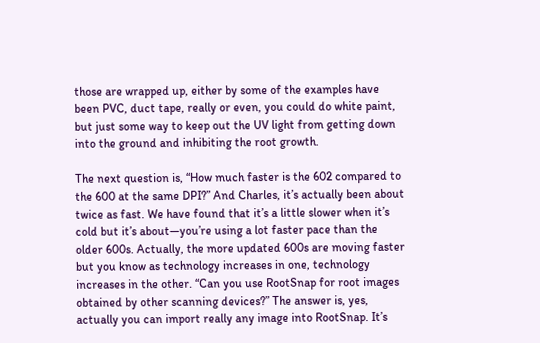those are wrapped up, either by some of the examples have been PVC, duct tape, really or even, you could do white paint, but just some way to keep out the UV light from getting down into the ground and inhibiting the root growth.

The next question is, “How much faster is the 602 compared to the 600 at the same DPI?” And Charles, it’s actually been about twice as fast. We have found that it’s a little slower when it’s cold but it’s about—you’re using a lot faster pace than the older 600s. Actually, the more updated 600s are moving faster but you know as technology increases in one, technology increases in the other. “Can you use RootSnap for root images obtained by other scanning devices?” The answer is, yes, actually you can import really any image into RootSnap. It’s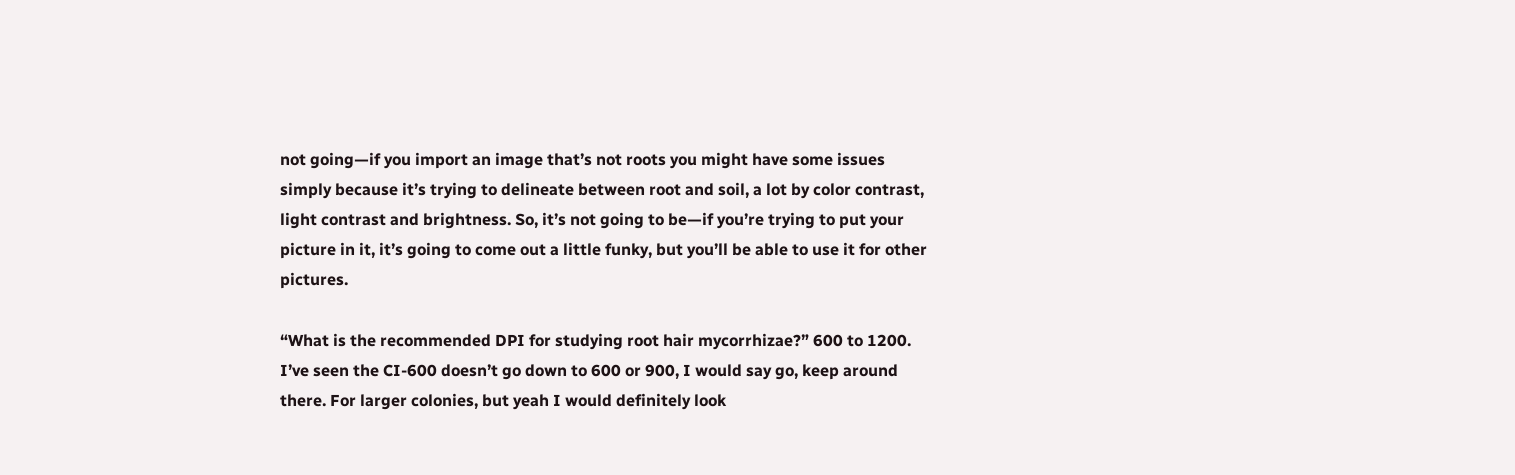not going—if you import an image that’s not roots you might have some issues simply because it’s trying to delineate between root and soil, a lot by color contrast, light contrast and brightness. So, it’s not going to be—if you’re trying to put your picture in it, it’s going to come out a little funky, but you’ll be able to use it for other pictures.

“What is the recommended DPI for studying root hair mycorrhizae?” 600 to 1200. I’ve seen the CI-600 doesn’t go down to 600 or 900, I would say go, keep around there. For larger colonies, but yeah I would definitely look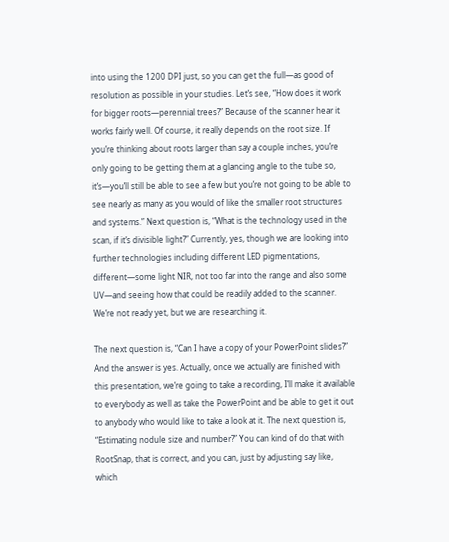into using the 1200 DPI just, so you can get the full—as good of resolution as possible in your studies. Let’s see, “How does it work for bigger roots—perennial trees?” Because of the scanner hear it works fairly well. Of course, it really depends on the root size. If you’re thinking about roots larger than say a couple inches, you’re only going to be getting them at a glancing angle to the tube so, it’s—you’ll still be able to see a few but you’re not going to be able to see nearly as many as you would of like the smaller root structures and systems.” Next question is, “What is the technology used in the scan, if it’s divisible light?” Currently, yes, though we are looking into further technologies including different LED pigmentations, different—some light NIR, not too far into the range and also some UV—and seeing how that could be readily added to the scanner. We’re not ready yet, but we are researching it.

The next question is, “Can I have a copy of your PowerPoint slides?” And the answer is yes. Actually, once we actually are finished with this presentation, we’re going to take a recording, I’ll make it available to everybody as well as take the PowerPoint and be able to get it out to anybody who would like to take a look at it. The next question is, “Estimating nodule size and number?” You can kind of do that with RootSnap, that is correct, and you can, just by adjusting say like, which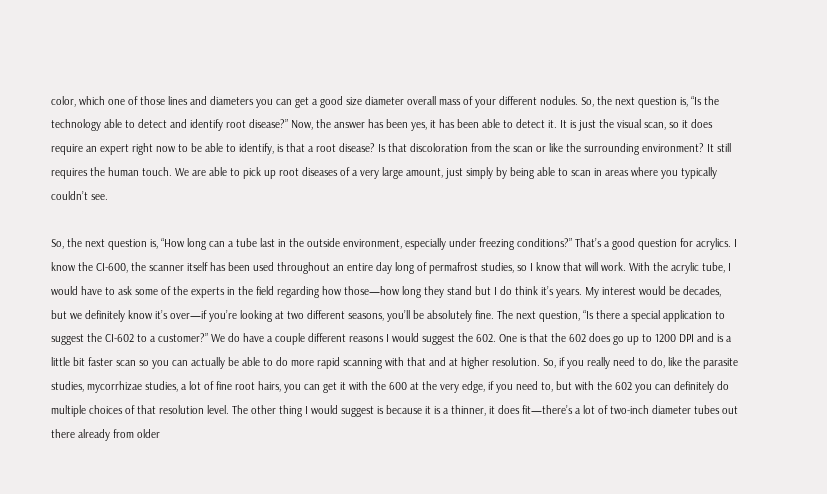color, which one of those lines and diameters you can get a good size diameter overall mass of your different nodules. So, the next question is, “Is the technology able to detect and identify root disease?” Now, the answer has been yes, it has been able to detect it. It is just the visual scan, so it does require an expert right now to be able to identify, is that a root disease? Is that discoloration from the scan or like the surrounding environment? It still requires the human touch. We are able to pick up root diseases of a very large amount, just simply by being able to scan in areas where you typically couldn’t see.

So, the next question is, “How long can a tube last in the outside environment, especially under freezing conditions?” That’s a good question for acrylics. I know the CI-600, the scanner itself has been used throughout an entire day long of permafrost studies, so I know that will work. With the acrylic tube, I would have to ask some of the experts in the field regarding how those—how long they stand but I do think it’s years. My interest would be decades, but we definitely know it’s over—if you’re looking at two different seasons, you’ll be absolutely fine. The next question, “Is there a special application to suggest the CI-602 to a customer?” We do have a couple different reasons I would suggest the 602. One is that the 602 does go up to 1200 DPI and is a little bit faster scan so you can actually be able to do more rapid scanning with that and at higher resolution. So, if you really need to do, like the parasite studies, mycorrhizae studies, a lot of fine root hairs, you can get it with the 600 at the very edge, if you need to, but with the 602 you can definitely do multiple choices of that resolution level. The other thing I would suggest is because it is a thinner, it does fit—there’s a lot of two-inch diameter tubes out there already from older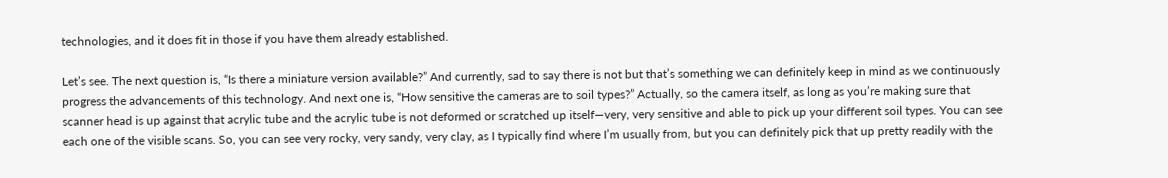technologies, and it does fit in those if you have them already established.

Let’s see. The next question is, “Is there a miniature version available?” And currently, sad to say there is not but that’s something we can definitely keep in mind as we continuously progress the advancements of this technology. And next one is, “How sensitive the cameras are to soil types?” Actually, so the camera itself, as long as you’re making sure that scanner head is up against that acrylic tube and the acrylic tube is not deformed or scratched up itself—very, very sensitive and able to pick up your different soil types. You can see each one of the visible scans. So, you can see very rocky, very sandy, very clay, as I typically find where I’m usually from, but you can definitely pick that up pretty readily with the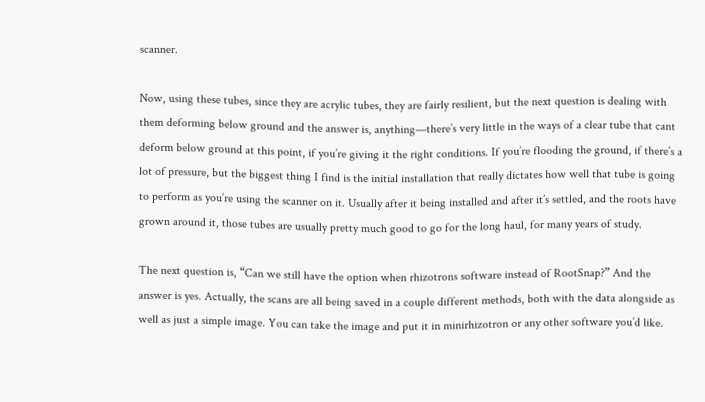scanner.

Now, using these tubes, since they are acrylic tubes, they are fairly resilient, but the next question is dealing with them deforming below ground and the answer is, anything—there’s very little in the ways of a clear tube that cant deform below ground at this point, if you’re giving it the right conditions. If you’re flooding the ground, if there’s a lot of pressure, but the biggest thing I find is the initial installation that really dictates how well that tube is going to perform as you’re using the scanner on it. Usually after it being installed and after it’s settled, and the roots have grown around it, those tubes are usually pretty much good to go for the long haul, for many years of study.

The next question is, “Can we still have the option when rhizotrons software instead of RootSnap?” And the answer is yes. Actually, the scans are all being saved in a couple different methods, both with the data alongside as well as just a simple image. You can take the image and put it in minirhizotron or any other software you’d like.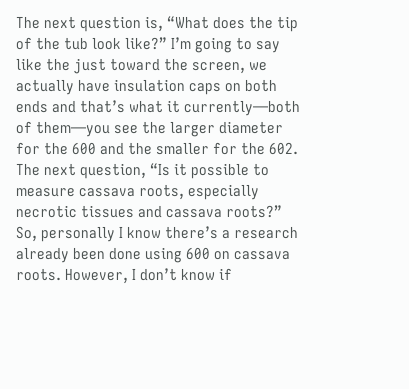The next question is, “What does the tip of the tub look like?” I’m going to say like the just toward the screen, we actually have insulation caps on both ends and that’s what it currently—both of them—you see the larger diameter for the 600 and the smaller for the 602. The next question, “Is it possible to measure cassava roots, especially necrotic tissues and cassava roots?” So, personally I know there’s a research already been done using 600 on cassava roots. However, I don’t know if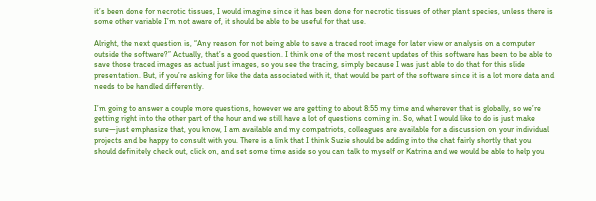it’s been done for necrotic tissues, I would imagine since it has been done for necrotic tissues of other plant species, unless there is some other variable I’m not aware of, it should be able to be useful for that use.

Alright, the next question is, “Any reason for not being able to save a traced root image for later view or analysis on a computer outside the software?” Actually, that’s a good question. I think one of the most recent updates of this software has been to be able to save those traced images as actual just images, so you see the tracing, simply because I was just able to do that for this slide presentation. But, if you’re asking for like the data associated with it, that would be part of the software since it is a lot more data and needs to be handled differently.

I’m going to answer a couple more questions, however we are getting to about 8:55 my time and wherever that is globally, so we’re getting right into the other part of the hour and we still have a lot of questions coming in. So, what I would like to do is just make sure—just emphasize that, you know, I am available and my compatriots, colleagues are available for a discussion on your individual projects and be happy to consult with you. There is a link that I think Suzie should be adding into the chat fairly shortly that you should definitely check out, click on, and set some time aside so you can talk to myself or Katrina and we would be able to help you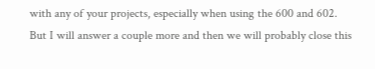with any of your projects, especially when using the 600 and 602. But I will answer a couple more and then we will probably close this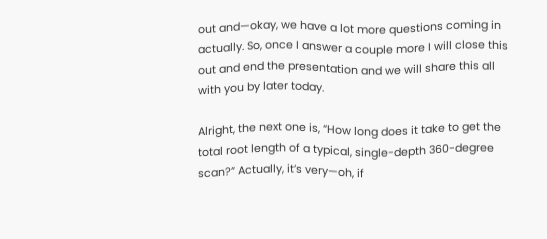out and—okay, we have a lot more questions coming in actually. So, once I answer a couple more I will close this out and end the presentation and we will share this all with you by later today.

Alright, the next one is, “How long does it take to get the total root length of a typical, single-depth 360-degree scan?” Actually, it’s very—oh, if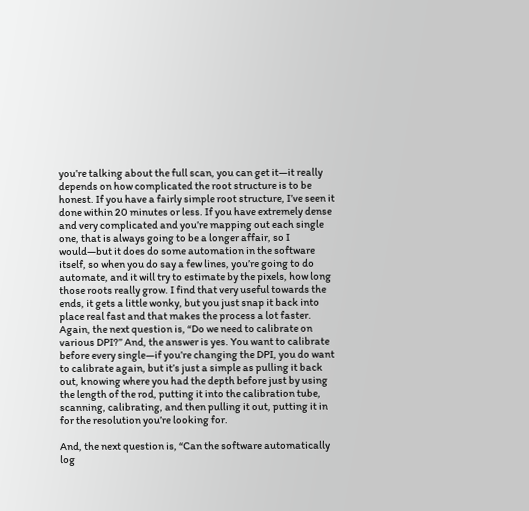you’re talking about the full scan, you can get it—it really depends on how complicated the root structure is to be honest. If you have a fairly simple root structure, I’ve seen it done within 20 minutes or less. If you have extremely dense and very complicated and you’re mapping out each single one, that is always going to be a longer affair, so I would—but it does do some automation in the software itself, so when you do say a few lines, you’re going to do automate, and it will try to estimate by the pixels, how long those roots really grow. I find that very useful towards the ends, it gets a little wonky, but you just snap it back into place real fast and that makes the process a lot faster. Again, the next question is, “Do we need to calibrate on various DPI?” And, the answer is yes. You want to calibrate before every single—if you’re changing the DPI, you do want to calibrate again, but it’s just a simple as pulling it back out, knowing where you had the depth before just by using the length of the rod, putting it into the calibration tube, scanning, calibrating, and then pulling it out, putting it in for the resolution you’re looking for.

And, the next question is, “Can the software automatically log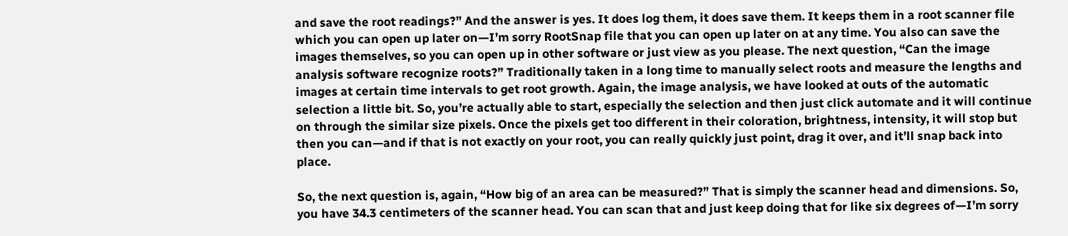and save the root readings?” And the answer is yes. It does log them, it does save them. It keeps them in a root scanner file which you can open up later on—I’m sorry RootSnap file that you can open up later on at any time. You also can save the images themselves, so you can open up in other software or just view as you please. The next question, “Can the image analysis software recognize roots?” Traditionally taken in a long time to manually select roots and measure the lengths and images at certain time intervals to get root growth. Again, the image analysis, we have looked at outs of the automatic selection a little bit. So, you’re actually able to start, especially the selection and then just click automate and it will continue on through the similar size pixels. Once the pixels get too different in their coloration, brightness, intensity, it will stop but then you can—and if that is not exactly on your root, you can really quickly just point, drag it over, and it’ll snap back into place.

So, the next question is, again, “How big of an area can be measured?” That is simply the scanner head and dimensions. So, you have 34.3 centimeters of the scanner head. You can scan that and just keep doing that for like six degrees of—I’m sorry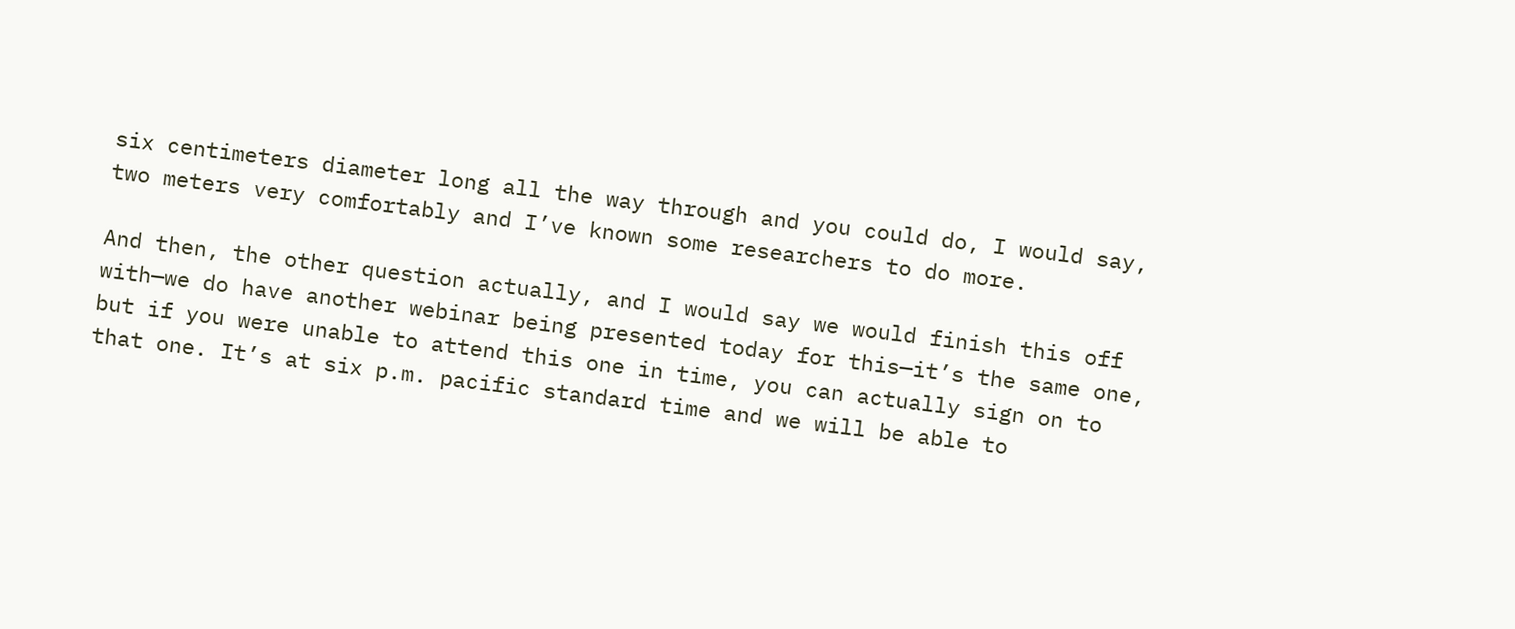six centimeters diameter long all the way through and you could do, I would say, two meters very comfortably and I’ve known some researchers to do more.

And then, the other question actually, and I would say we would finish this off with—we do have another webinar being presented today for this—it’s the same one, but if you were unable to attend this one in time, you can actually sign on to that one. It’s at six p.m. pacific standard time and we will be able to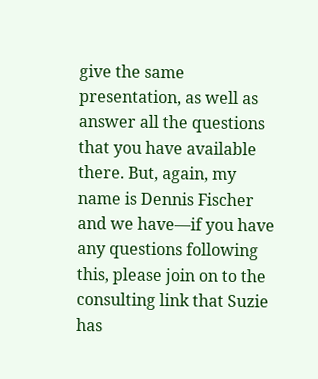give the same presentation, as well as answer all the questions that you have available there. But, again, my name is Dennis Fischer and we have—if you have any questions following this, please join on to the consulting link that Suzie has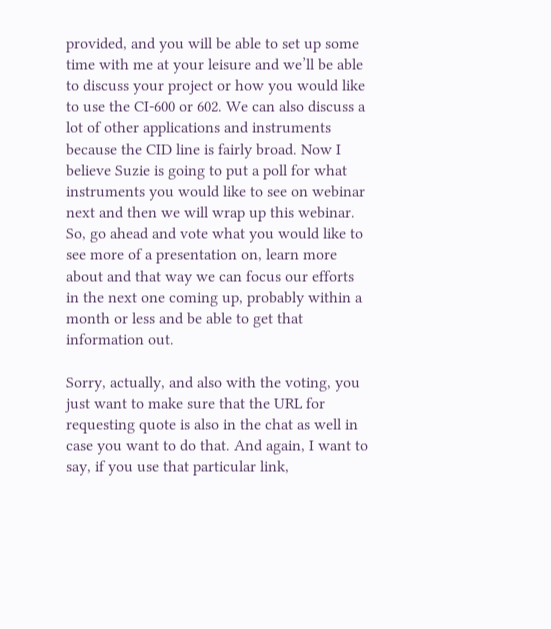provided, and you will be able to set up some time with me at your leisure and we’ll be able to discuss your project or how you would like to use the CI-600 or 602. We can also discuss a lot of other applications and instruments because the CID line is fairly broad. Now I believe Suzie is going to put a poll for what instruments you would like to see on webinar next and then we will wrap up this webinar. So, go ahead and vote what you would like to see more of a presentation on, learn more about and that way we can focus our efforts in the next one coming up, probably within a month or less and be able to get that information out.

Sorry, actually, and also with the voting, you just want to make sure that the URL for requesting quote is also in the chat as well in case you want to do that. And again, I want to say, if you use that particular link,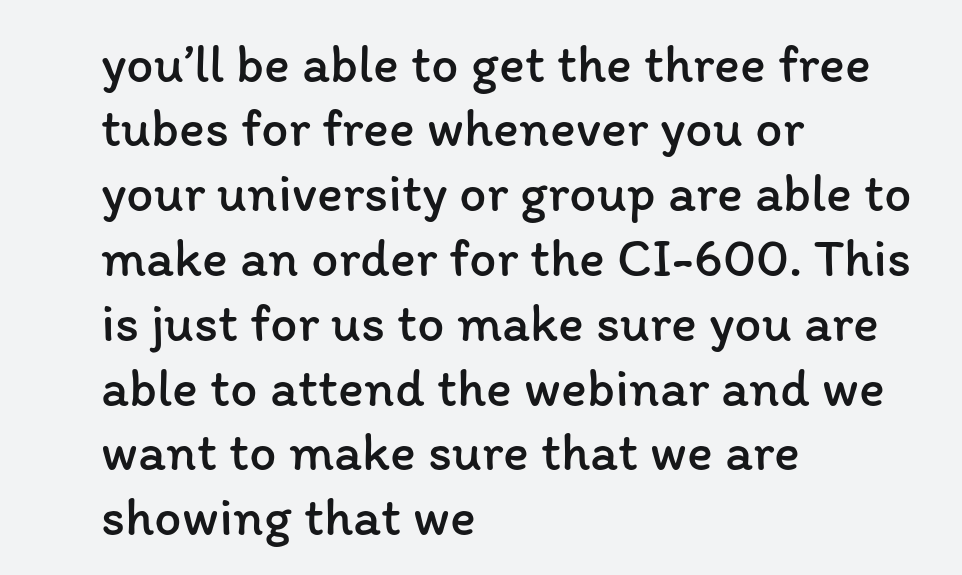you’ll be able to get the three free tubes for free whenever you or your university or group are able to make an order for the CI-600. This is just for us to make sure you are able to attend the webinar and we want to make sure that we are showing that we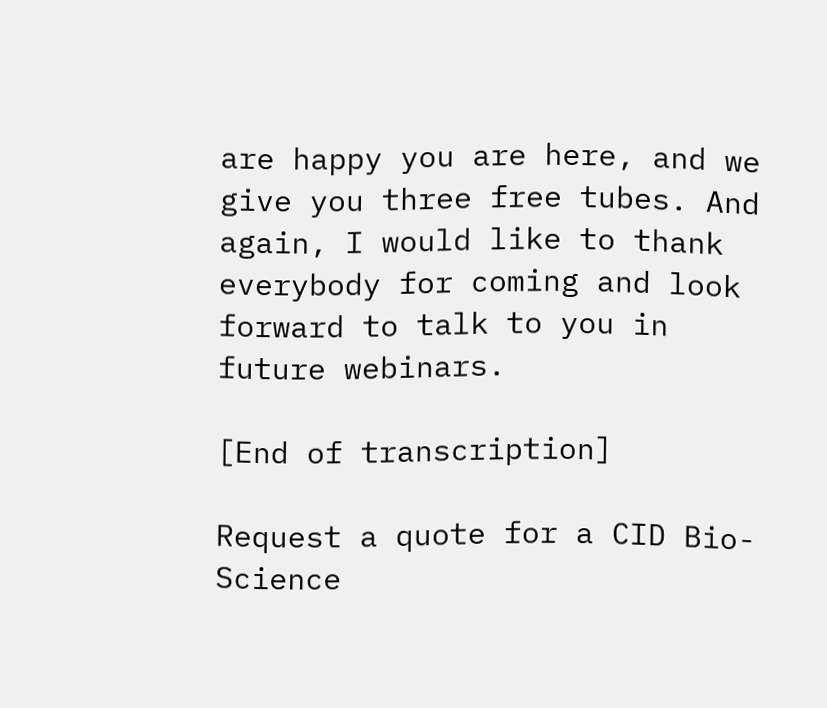are happy you are here, and we give you three free tubes. And again, I would like to thank everybody for coming and look forward to talk to you in future webinars.

[End of transcription]

Request a quote for a CID Bio-Science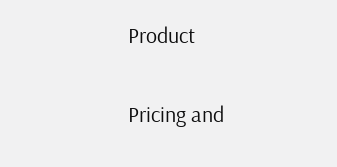Product

Pricing and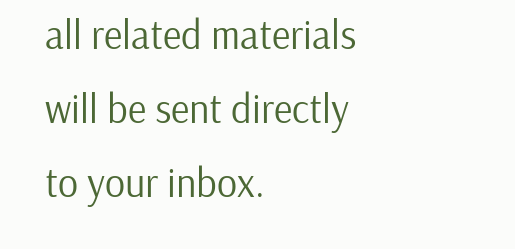all related materials will be sent directly to your inbox.